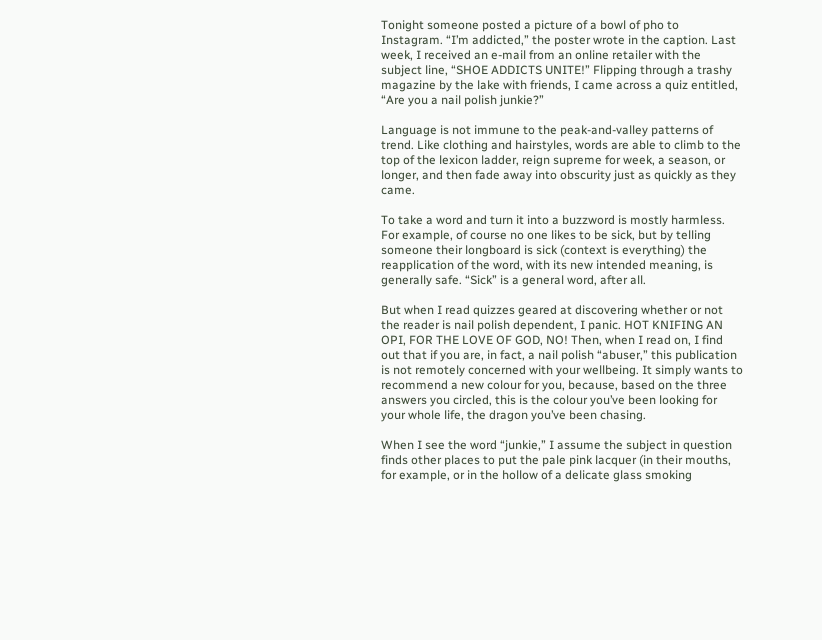Tonight someone posted a picture of a bowl of pho to Instagram. “I’m addicted,” the poster wrote in the caption. Last week, I received an e-mail from an online retailer with the subject line, “SHOE ADDICTS UNITE!” Flipping through a trashy magazine by the lake with friends, I came across a quiz entitled, “Are you a nail polish junkie?”

Language is not immune to the peak-and-valley patterns of trend. Like clothing and hairstyles, words are able to climb to the top of the lexicon ladder, reign supreme for week, a season, or longer, and then fade away into obscurity just as quickly as they came.

To take a word and turn it into a buzzword is mostly harmless. For example, of course no one likes to be sick, but by telling someone their longboard is sick (context is everything) the reapplication of the word, with its new intended meaning, is generally safe. “Sick” is a general word, after all.

But when I read quizzes geared at discovering whether or not the reader is nail polish dependent, I panic. HOT KNIFING AN OPI, FOR THE LOVE OF GOD, NO! Then, when I read on, I find out that if you are, in fact, a nail polish “abuser,” this publication is not remotely concerned with your wellbeing. It simply wants to recommend a new colour for you, because, based on the three answers you circled, this is the colour you’ve been looking for your whole life, the dragon you’ve been chasing.

When I see the word “junkie,” I assume the subject in question finds other places to put the pale pink lacquer (in their mouths, for example, or in the hollow of a delicate glass smoking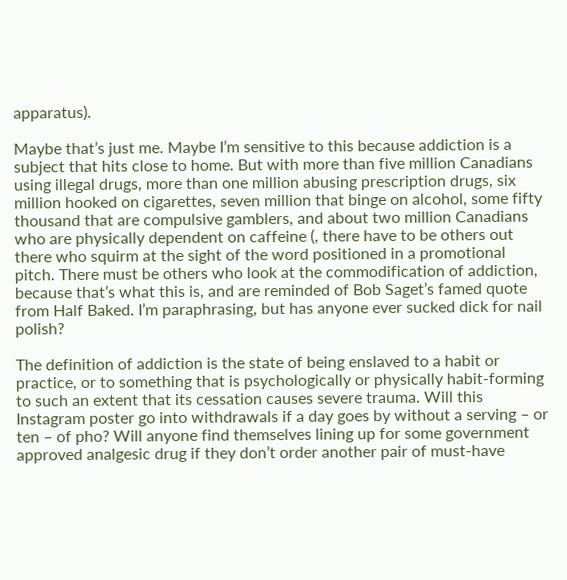apparatus).

Maybe that’s just me. Maybe I’m sensitive to this because addiction is a subject that hits close to home. But with more than five million Canadians using illegal drugs, more than one million abusing prescription drugs, six million hooked on cigarettes, seven million that binge on alcohol, some fifty thousand that are compulsive gamblers, and about two million Canadians who are physically dependent on caffeine (, there have to be others out there who squirm at the sight of the word positioned in a promotional pitch. There must be others who look at the commodification of addiction, because that’s what this is, and are reminded of Bob Saget’s famed quote from Half Baked. I’m paraphrasing, but has anyone ever sucked dick for nail polish?

The definition of addiction is the state of being enslaved to a habit or practice, or to something that is psychologically or physically habit-forming to such an extent that its cessation causes severe trauma. Will this Instagram poster go into withdrawals if a day goes by without a serving – or ten – of pho? Will anyone find themselves lining up for some government approved analgesic drug if they don’t order another pair of must-have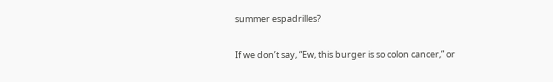summer espadrilles?

If we don’t say, “Ew, this burger is so colon cancer,” or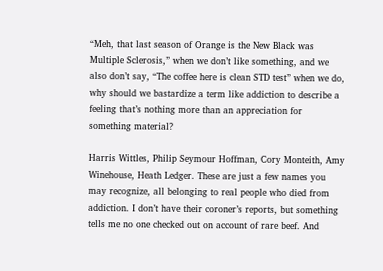“Meh, that last season of Orange is the New Black was Multiple Sclerosis,” when we don’t like something, and we also don’t say, “The coffee here is clean STD test” when we do, why should we bastardize a term like addiction to describe a feeling that’s nothing more than an appreciation for something material?

Harris Wittles, Philip Seymour Hoffman, Cory Monteith, Amy Winehouse, Heath Ledger. These are just a few names you may recognize, all belonging to real people who died from addiction. I don’t have their coroner’s reports, but something tells me no one checked out on account of rare beef. And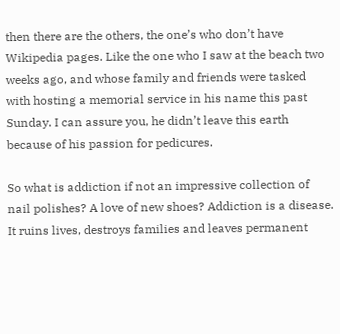then there are the others, the one’s who don’t have Wikipedia pages. Like the one who I saw at the beach two weeks ago, and whose family and friends were tasked with hosting a memorial service in his name this past Sunday. I can assure you, he didn’t leave this earth because of his passion for pedicures.

So what is addiction if not an impressive collection of nail polishes? A love of new shoes? Addiction is a disease. It ruins lives, destroys families and leaves permanent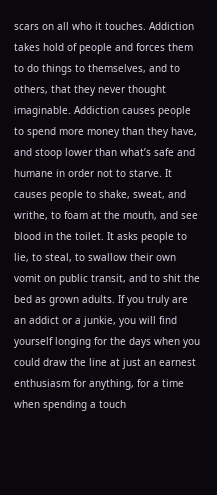scars on all who it touches. Addiction takes hold of people and forces them to do things to themselves, and to others, that they never thought imaginable. Addiction causes people to spend more money than they have, and stoop lower than what’s safe and humane in order not to starve. It causes people to shake, sweat, and writhe, to foam at the mouth, and see blood in the toilet. It asks people to lie, to steal, to swallow their own vomit on public transit, and to shit the bed as grown adults. If you truly are an addict or a junkie, you will find yourself longing for the days when you could draw the line at just an earnest enthusiasm for anything, for a time when spending a touch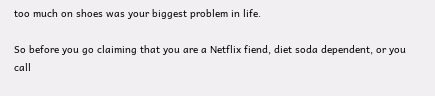too much on shoes was your biggest problem in life.

So before you go claiming that you are a Netflix fiend, diet soda dependent, or you call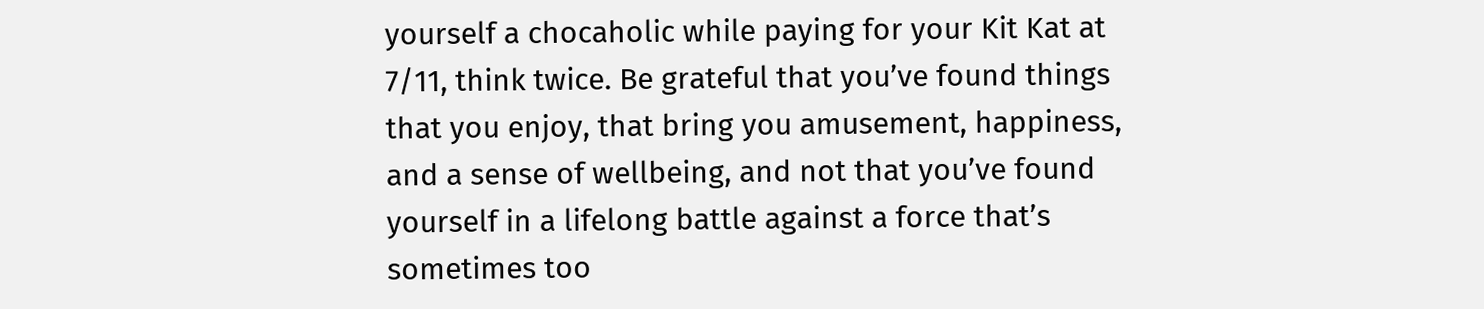yourself a chocaholic while paying for your Kit Kat at 7/11, think twice. Be grateful that you’ve found things that you enjoy, that bring you amusement, happiness, and a sense of wellbeing, and not that you’ve found yourself in a lifelong battle against a force that’s sometimes too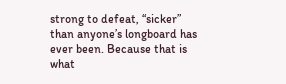strong to defeat, “sicker” than anyone’s longboard has ever been. Because that is what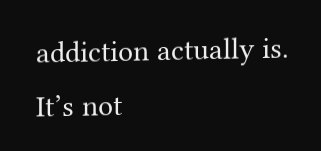addiction actually is. It’s not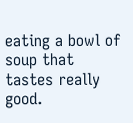eating a bowl of soup that tastes really good.